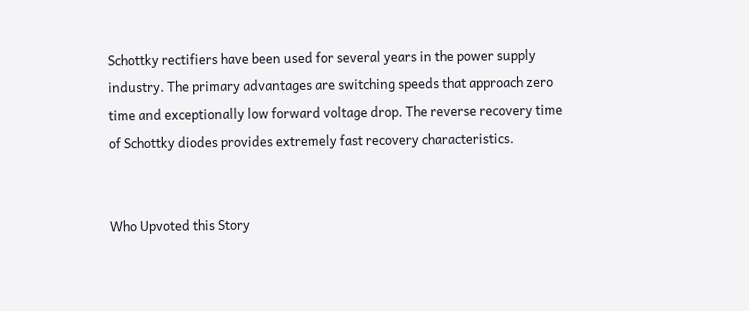Schottky rectifiers have been used for several years in the power supply industry. The primary advantages are switching speeds that approach zero time and exceptionally low forward voltage drop. The reverse recovery time of Schottky diodes provides extremely fast recovery characteristics.


Who Upvoted this Story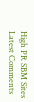High PR SBM Sites
Latest Comments